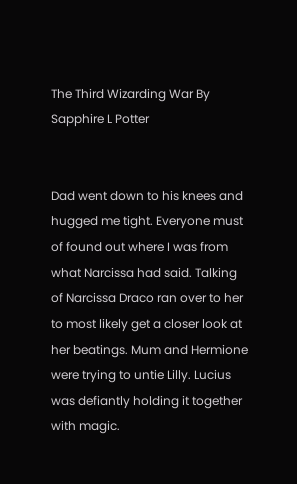The Third Wizarding War By Sapphire L Potter


Dad went down to his knees and hugged me tight. Everyone must of found out where I was from what Narcissa had said. Talking of Narcissa Draco ran over to her to most likely get a closer look at her beatings. Mum and Hermione were trying to untie Lilly. Lucius was defiantly holding it together with magic.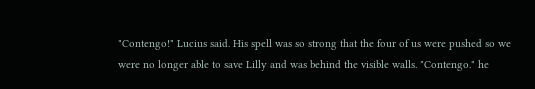"Contengo!" Lucius said. His spell was so strong that the four of us were pushed so we were no longer able to save Lilly and was behind the visible walls. "Contengo." he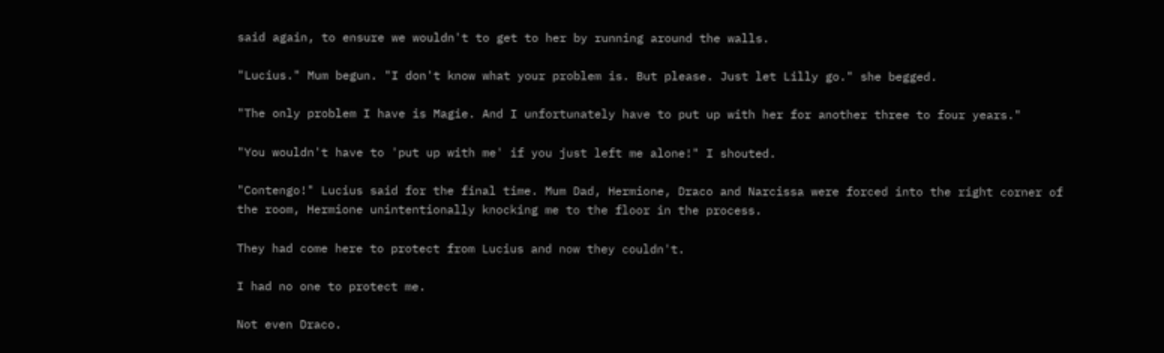said again, to ensure we wouldn't to get to her by running around the walls.

"Lucius." Mum begun. "I don't know what your problem is. But please. Just let Lilly go." she begged.

"The only problem I have is Magie. And I unfortunately have to put up with her for another three to four years."

"You wouldn't have to 'put up with me' if you just left me alone!" I shouted.

"Contengo!" Lucius said for the final time. Mum Dad, Hermione, Draco and Narcissa were forced into the right corner of the room, Hermione unintentionally knocking me to the floor in the process.

They had come here to protect from Lucius and now they couldn't.

I had no one to protect me.

Not even Draco.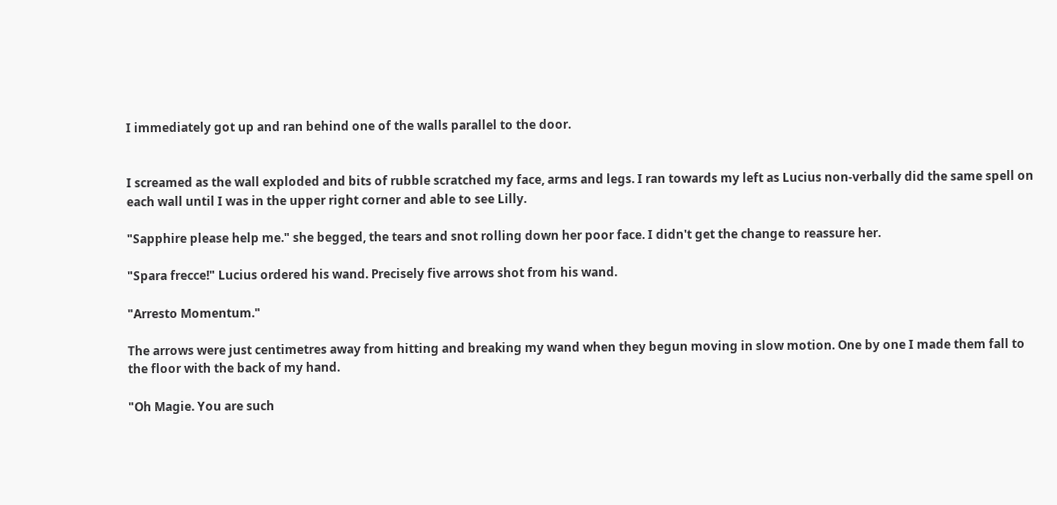I immediately got up and ran behind one of the walls parallel to the door.


I screamed as the wall exploded and bits of rubble scratched my face, arms and legs. I ran towards my left as Lucius non-verbally did the same spell on each wall until I was in the upper right corner and able to see Lilly.

"Sapphire please help me." she begged, the tears and snot rolling down her poor face. I didn't get the change to reassure her.

"Spara frecce!" Lucius ordered his wand. Precisely five arrows shot from his wand.

"Arresto Momentum."

The arrows were just centimetres away from hitting and breaking my wand when they begun moving in slow motion. One by one I made them fall to the floor with the back of my hand.

"Oh Magie. You are such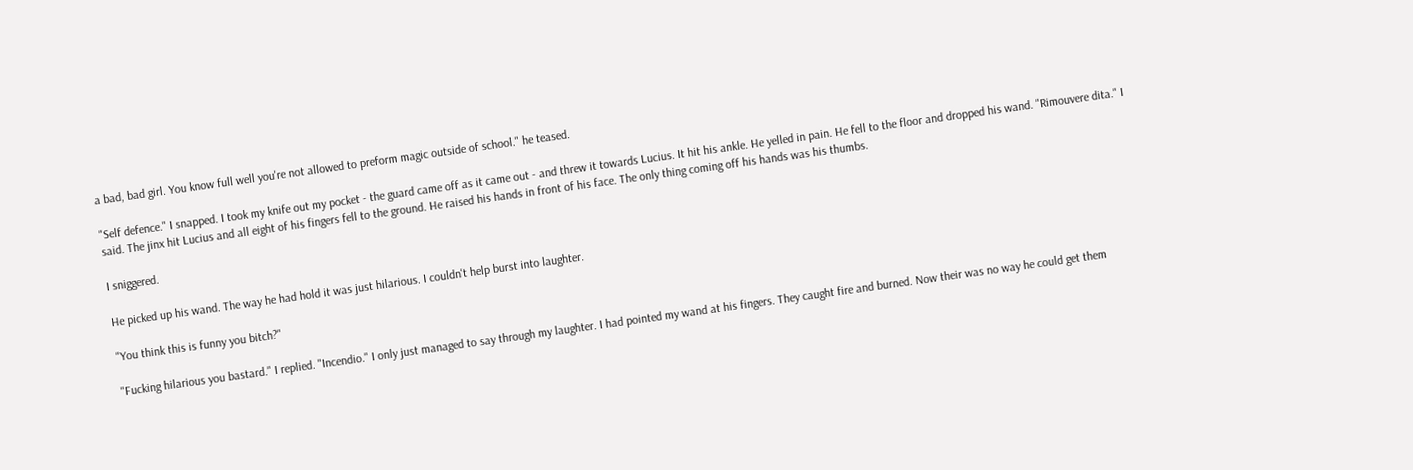a bad, bad girl. You know full well you're not allowed to preform magic outside of school." he teased.

"Self defence." I snapped. I took my knife out my pocket - the guard came off as it came out - and threw it towards Lucius. It hit his ankle. He yelled in pain. He fell to the floor and dropped his wand. "Rimouvere dita." I said. The jinx hit Lucius and all eight of his fingers fell to the ground. He raised his hands in front of his face. The only thing coming off his hands was his thumbs.

I sniggered.

He picked up his wand. The way he had hold it was just hilarious. I couldn't help burst into laughter.

"You think this is funny you bitch?"

"Fucking hilarious you bastard." I replied. "Incendio." I only just managed to say through my laughter. I had pointed my wand at his fingers. They caught fire and burned. Now their was no way he could get them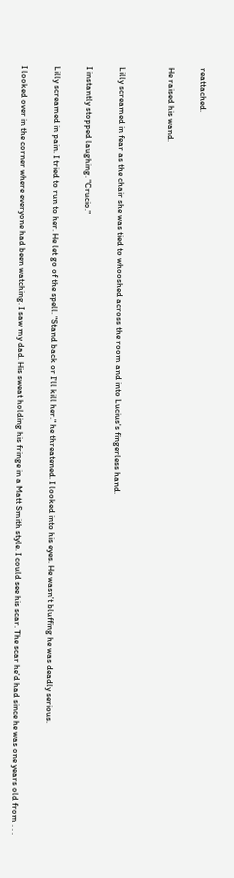reattached.

He raised his wand.


Lilly screamed in fear as the chair she was tied to whooshed across the room and into Lucius's fingerless hand.

I instantly stopped laughing. "Crucio."

Lilly screamed in pain. I tried to run to her. He let go of the spell. "Stand back or I'll kill her." he threatened. I looked into his eyes. He wasn't bluffing he was deadly serious.

I looked over in the corner where everyone had been watching. I saw my dad. His sweat holding his fringe in a Matt Smith style. I could see his scar. The scar he'd had since he was one years old from . . .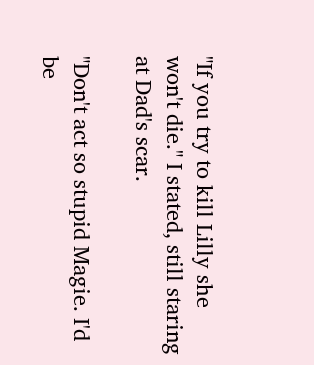"If you try to kill Lilly she won't die." I stated, still staring at Dad's scar.

"Don't act so stupid Magie. I'd be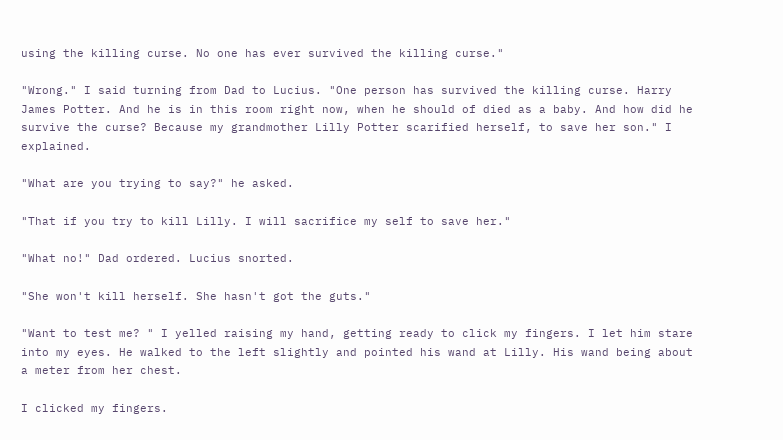using the killing curse. No one has ever survived the killing curse."

"Wrong." I said turning from Dad to Lucius. "One person has survived the killing curse. Harry James Potter. And he is in this room right now, when he should of died as a baby. And how did he survive the curse? Because my grandmother Lilly Potter scarified herself, to save her son." I explained.

"What are you trying to say?" he asked.

"That if you try to kill Lilly. I will sacrifice my self to save her."

"What no!" Dad ordered. Lucius snorted.

"She won't kill herself. She hasn't got the guts."

"Want to test me? " I yelled raising my hand, getting ready to click my fingers. I let him stare into my eyes. He walked to the left slightly and pointed his wand at Lilly. His wand being about a meter from her chest.

I clicked my fingers.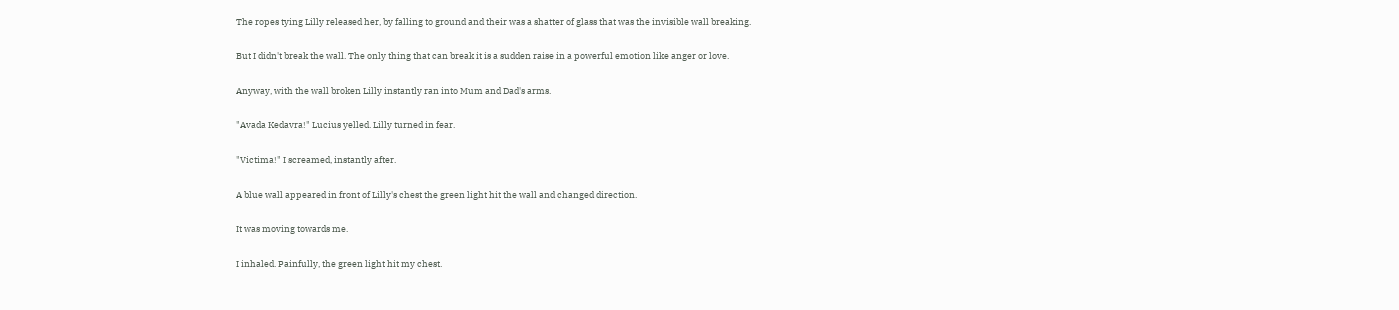The ropes tying Lilly released her, by falling to ground and their was a shatter of glass that was the invisible wall breaking.

But I didn't break the wall. The only thing that can break it is a sudden raise in a powerful emotion like anger or love.

Anyway, with the wall broken Lilly instantly ran into Mum and Dad's arms.

"Avada Kedavra!" Lucius yelled. Lilly turned in fear.

"Victima!" I screamed, instantly after.

A blue wall appeared in front of Lilly's chest the green light hit the wall and changed direction.

It was moving towards me.

I inhaled. Painfully, the green light hit my chest.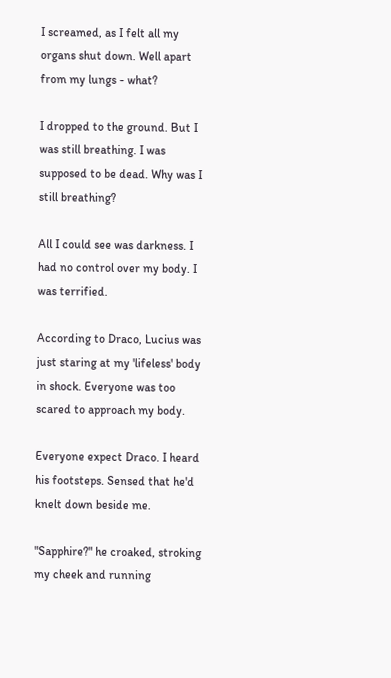I screamed, as I felt all my organs shut down. Well apart from my lungs - what?

I dropped to the ground. But I was still breathing. I was supposed to be dead. Why was I still breathing?

All I could see was darkness. I had no control over my body. I was terrified.

According to Draco, Lucius was just staring at my 'lifeless' body in shock. Everyone was too scared to approach my body.

Everyone expect Draco. I heard his footsteps. Sensed that he'd knelt down beside me.

"Sapphire?" he croaked, stroking my cheek and running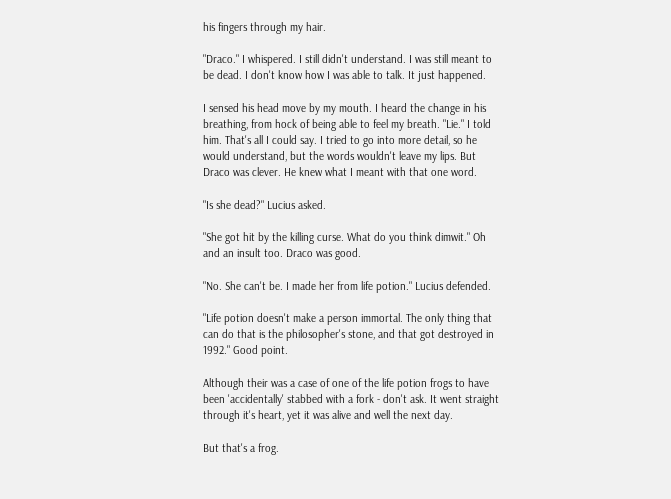his fingers through my hair.

"Draco." I whispered. I still didn't understand. I was still meant to be dead. I don't know how I was able to talk. It just happened.

I sensed his head move by my mouth. I heard the change in his breathing, from hock of being able to feel my breath. "Lie." I told him. That's all I could say. I tried to go into more detail, so he would understand, but the words wouldn't leave my lips. But Draco was clever. He knew what I meant with that one word.

"Is she dead?" Lucius asked.

"She got hit by the killing curse. What do you think dimwit." Oh and an insult too. Draco was good.

"No. She can't be. I made her from life potion." Lucius defended.

"Life potion doesn't make a person immortal. The only thing that can do that is the philosopher's stone, and that got destroyed in 1992." Good point.

Although their was a case of one of the life potion frogs to have been 'accidentally' stabbed with a fork - don't ask. It went straight through it's heart, yet it was alive and well the next day.

But that's a frog.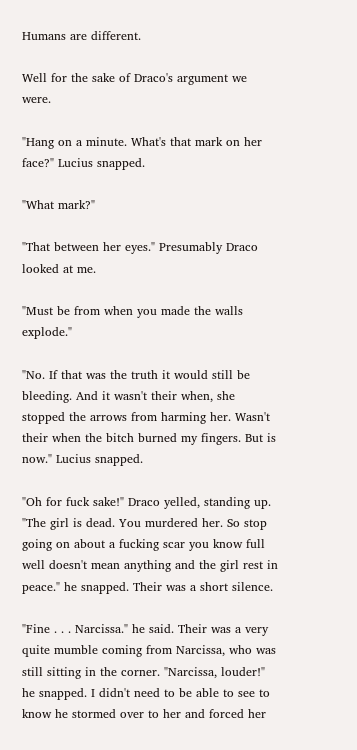Humans are different.

Well for the sake of Draco's argument we were.

"Hang on a minute. What's that mark on her face?" Lucius snapped.

"What mark?"

"That between her eyes." Presumably Draco looked at me.

"Must be from when you made the walls explode."

"No. If that was the truth it would still be bleeding. And it wasn't their when, she stopped the arrows from harming her. Wasn't their when the bitch burned my fingers. But is now." Lucius snapped.

"Oh for fuck sake!" Draco yelled, standing up. "The girl is dead. You murdered her. So stop going on about a fucking scar you know full well doesn't mean anything and the girl rest in peace." he snapped. Their was a short silence.

"Fine . . . Narcissa." he said. Their was a very quite mumble coming from Narcissa, who was still sitting in the corner. "Narcissa, louder!" he snapped. I didn't need to be able to see to know he stormed over to her and forced her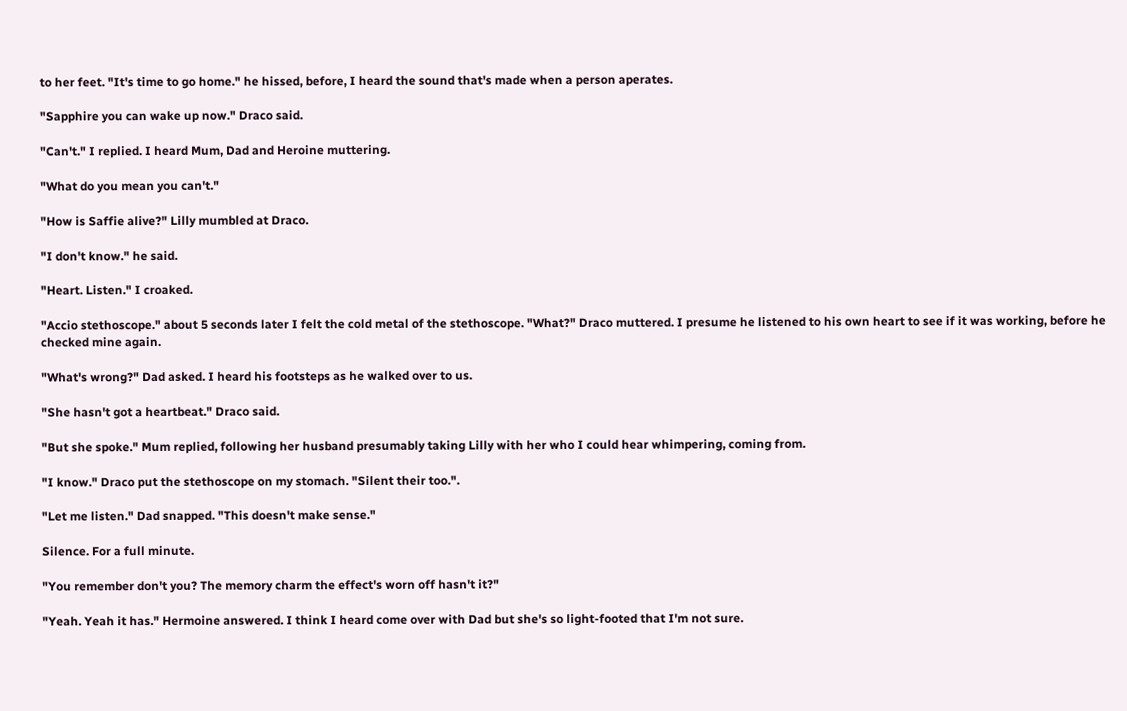to her feet. "It's time to go home." he hissed, before, I heard the sound that's made when a person aperates.

"Sapphire you can wake up now." Draco said.

"Can't." I replied. I heard Mum, Dad and Heroine muttering.

"What do you mean you can't."

"How is Saffie alive?" Lilly mumbled at Draco.

"I don't know." he said.

"Heart. Listen." I croaked.

"Accio stethoscope." about 5 seconds later I felt the cold metal of the stethoscope. "What?" Draco muttered. I presume he listened to his own heart to see if it was working, before he checked mine again.

"What's wrong?" Dad asked. I heard his footsteps as he walked over to us.

"She hasn't got a heartbeat." Draco said.

"But she spoke." Mum replied, following her husband presumably taking Lilly with her who I could hear whimpering, coming from.

"I know." Draco put the stethoscope on my stomach. "Silent their too.".

"Let me listen." Dad snapped. "This doesn't make sense."

Silence. For a full minute.

"You remember don't you? The memory charm the effect's worn off hasn't it?"

"Yeah. Yeah it has." Hermoine answered. I think I heard come over with Dad but she's so light-footed that I'm not sure.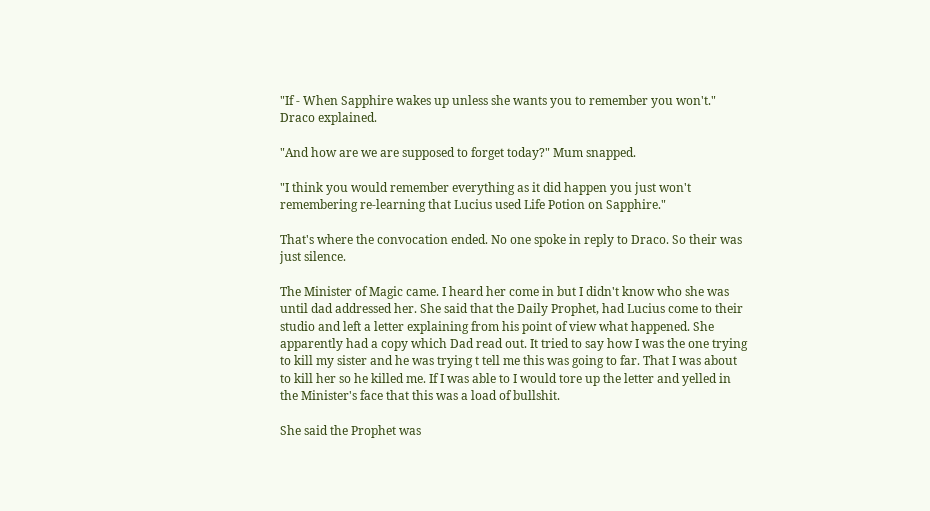"If - When Sapphire wakes up unless she wants you to remember you won't." Draco explained.

"And how are we are supposed to forget today?" Mum snapped.

"I think you would remember everything as it did happen you just won't remembering re-learning that Lucius used Life Potion on Sapphire."

That's where the convocation ended. No one spoke in reply to Draco. So their was just silence.

The Minister of Magic came. I heard her come in but I didn't know who she was until dad addressed her. She said that the Daily Prophet, had Lucius come to their studio and left a letter explaining from his point of view what happened. She apparently had a copy which Dad read out. It tried to say how I was the one trying to kill my sister and he was trying t tell me this was going to far. That I was about to kill her so he killed me. If I was able to I would tore up the letter and yelled in the Minister's face that this was a load of bullshit.

She said the Prophet was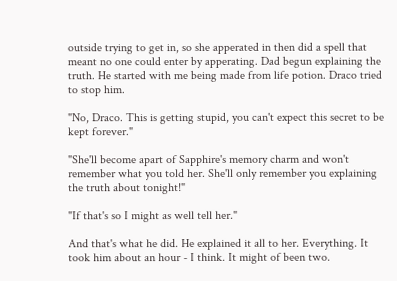outside trying to get in, so she apperated in then did a spell that meant no one could enter by apperating. Dad begun explaining the truth. He started with me being made from life potion. Draco tried to stop him.

"No, Draco. This is getting stupid, you can't expect this secret to be kept forever."

"She'll become apart of Sapphire's memory charm and won't remember what you told her. She'll only remember you explaining the truth about tonight!"

"If that's so I might as well tell her."

And that's what he did. He explained it all to her. Everything. It took him about an hour - I think. It might of been two.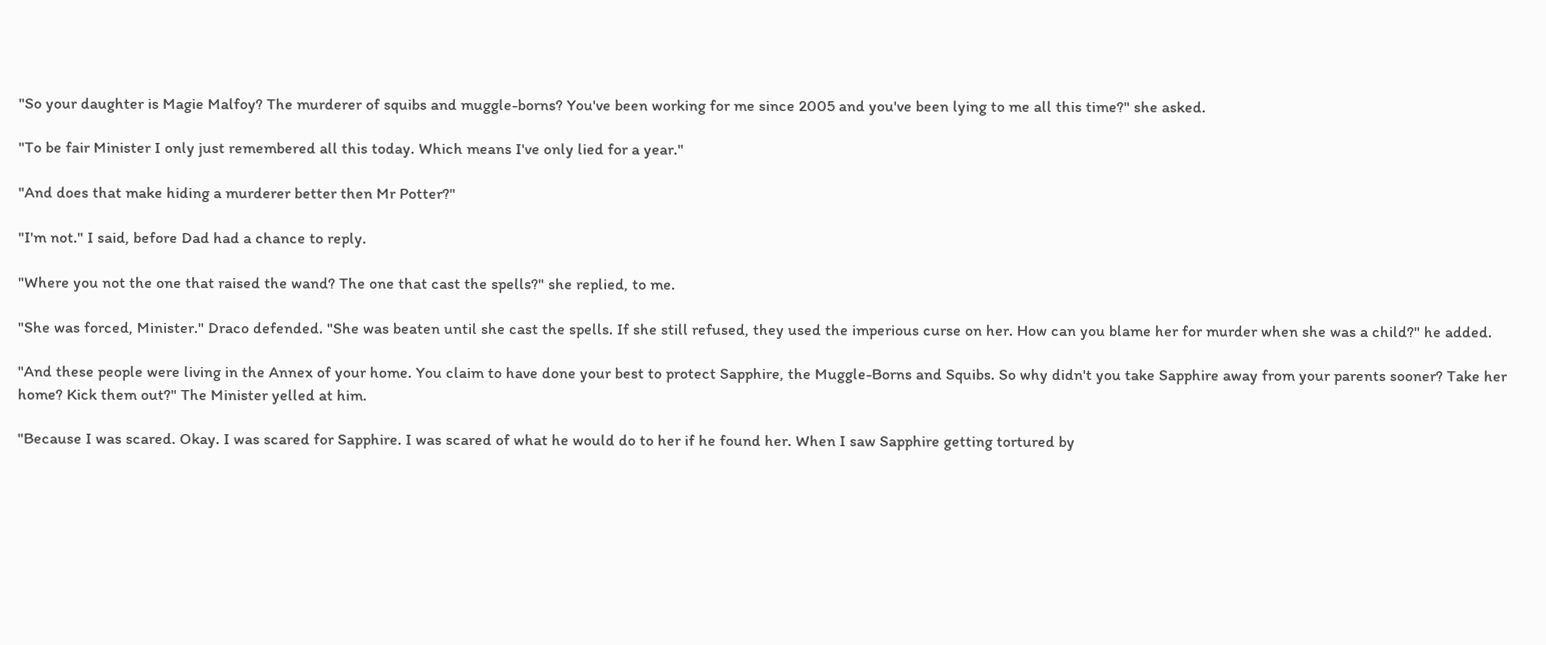"So your daughter is Magie Malfoy? The murderer of squibs and muggle-borns? You've been working for me since 2005 and you've been lying to me all this time?" she asked.

"To be fair Minister I only just remembered all this today. Which means I've only lied for a year."

"And does that make hiding a murderer better then Mr Potter?"

"I'm not." I said, before Dad had a chance to reply.

"Where you not the one that raised the wand? The one that cast the spells?" she replied, to me.

"She was forced, Minister." Draco defended. "She was beaten until she cast the spells. If she still refused, they used the imperious curse on her. How can you blame her for murder when she was a child?" he added.

"And these people were living in the Annex of your home. You claim to have done your best to protect Sapphire, the Muggle-Borns and Squibs. So why didn't you take Sapphire away from your parents sooner? Take her home? Kick them out?" The Minister yelled at him.

"Because I was scared. Okay. I was scared for Sapphire. I was scared of what he would do to her if he found her. When I saw Sapphire getting tortured by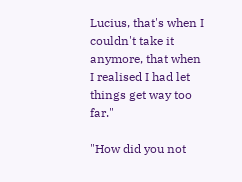Lucius, that's when I couldn't take it anymore, that when I realised I had let things get way too far."

"How did you not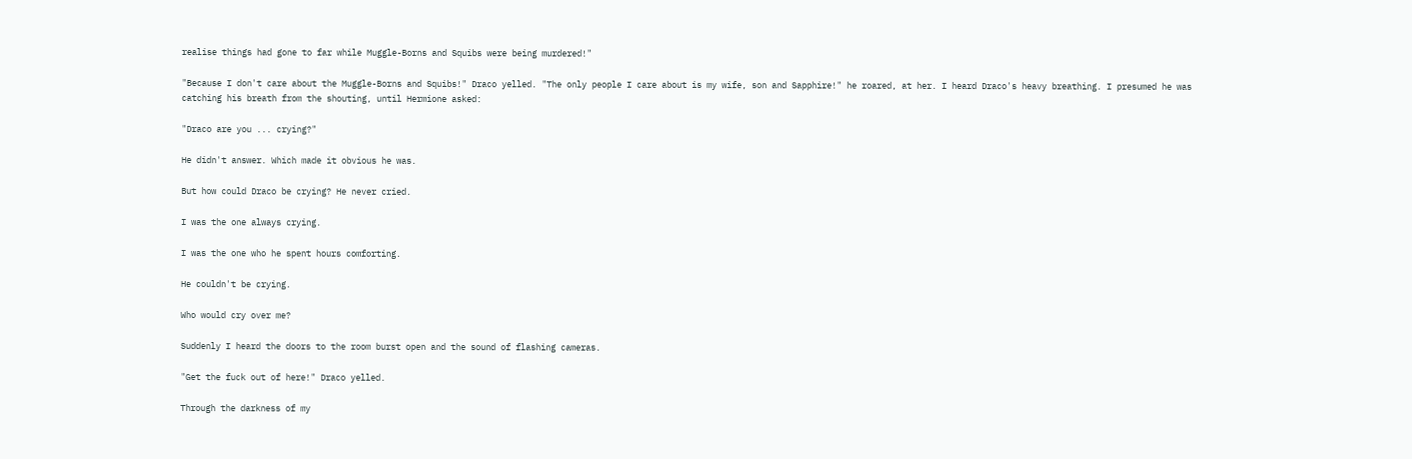realise things had gone to far while Muggle-Borns and Squibs were being murdered!"

"Because I don't care about the Muggle-Borns and Squibs!" Draco yelled. "The only people I care about is my wife, son and Sapphire!" he roared, at her. I heard Draco's heavy breathing. I presumed he was catching his breath from the shouting, until Hermione asked:

"Draco are you ... crying?"

He didn't answer. Which made it obvious he was.

But how could Draco be crying? He never cried.

I was the one always crying.

I was the one who he spent hours comforting.

He couldn't be crying.

Who would cry over me?

Suddenly I heard the doors to the room burst open and the sound of flashing cameras.

"Get the fuck out of here!" Draco yelled.

Through the darkness of my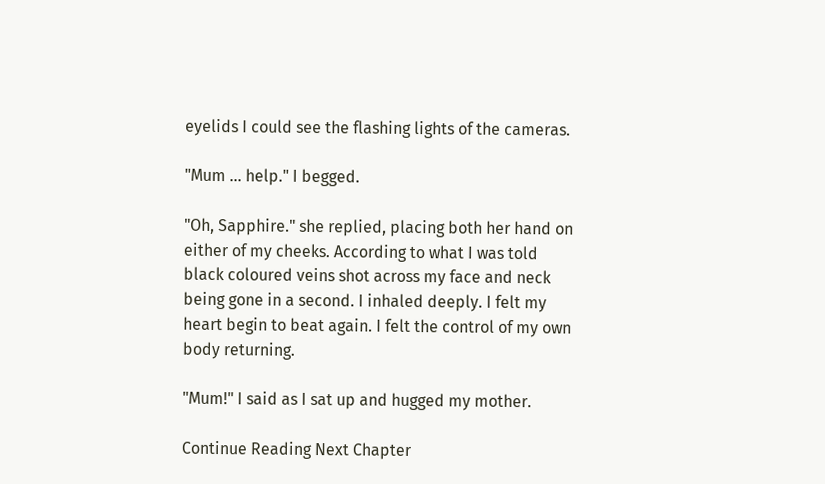eyelids I could see the flashing lights of the cameras.

"Mum ... help." I begged.

"Oh, Sapphire." she replied, placing both her hand on either of my cheeks. According to what I was told black coloured veins shot across my face and neck being gone in a second. I inhaled deeply. I felt my heart begin to beat again. I felt the control of my own body returning.

"Mum!" I said as I sat up and hugged my mother.

Continue Reading Next Chapter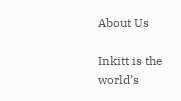About Us

Inkitt is the world’s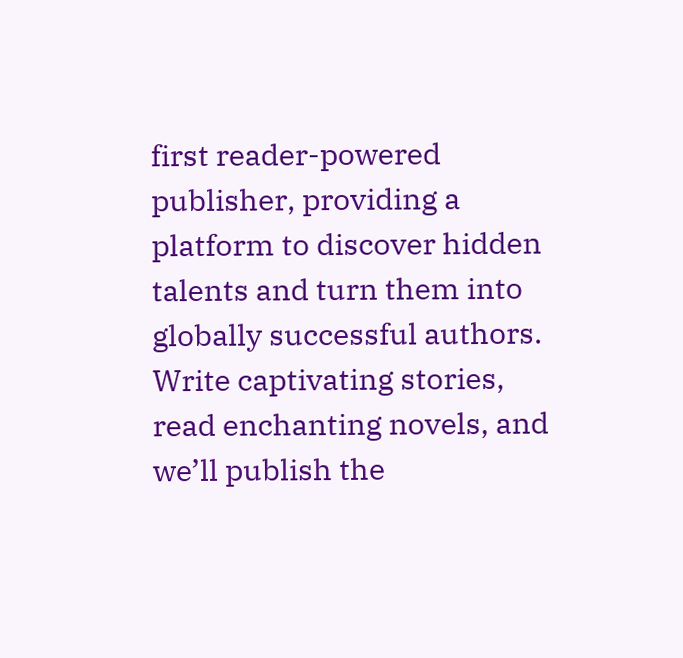first reader-powered publisher, providing a platform to discover hidden talents and turn them into globally successful authors. Write captivating stories, read enchanting novels, and we’ll publish the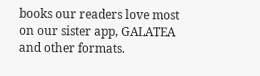books our readers love most on our sister app, GALATEA and other formats.